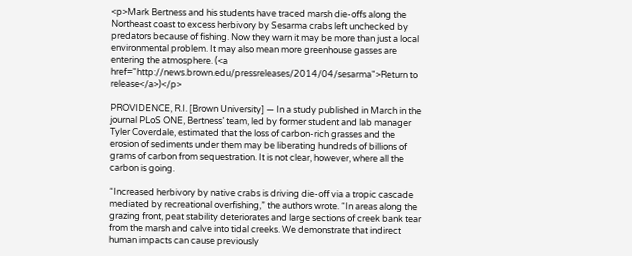<p>Mark Bertness and his students have traced marsh die-offs along the Northeast coast to excess herbivory by Sesarma crabs left unchecked by predators because of fishing. Now they warn it may be more than just a local environmental problem. It may also mean more greenhouse gasses are entering the atmosphere. (<a href="http://news.brown.edu/pressreleases/2014/04/sesarma">Return to release</a>)</p>

PROVIDENCE, R.I. [Brown University] — In a study published in March in the journal PLoS ONE, Bertness’ team, led by former student and lab manager Tyler Coverdale, estimated that the loss of carbon-rich grasses and the erosion of sediments under them may be liberating hundreds of billions of grams of carbon from sequestration. It is not clear, however, where all the carbon is going.

“Increased herbivory by native crabs is driving die-off via a tropic cascade mediated by recreational overfishing,” the authors wrote. “In areas along the grazing front, peat stability deteriorates and large sections of creek bank tear from the marsh and calve into tidal creeks. We demonstrate that indirect human impacts can cause previously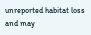unreported habitat loss and may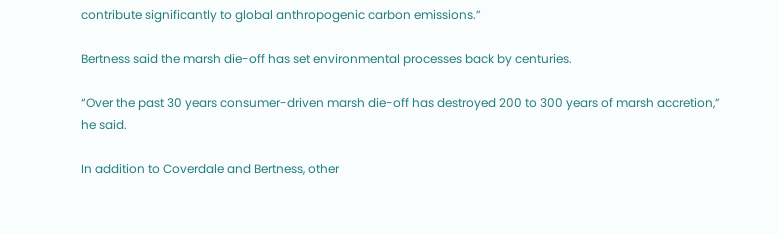contribute significantly to global anthropogenic carbon emissions.”

Bertness said the marsh die-off has set environmental processes back by centuries.

“Over the past 30 years consumer-driven marsh die-off has destroyed 200 to 300 years of marsh accretion,” he said.

In addition to Coverdale and Bertness, other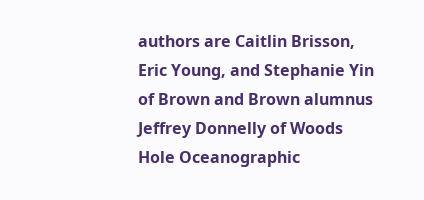authors are Caitlin Brisson, Eric Young, and Stephanie Yin of Brown and Brown alumnus Jeffrey Donnelly of Woods Hole Oceanographic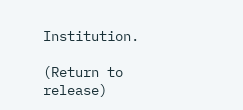Institution.

(Return to release)